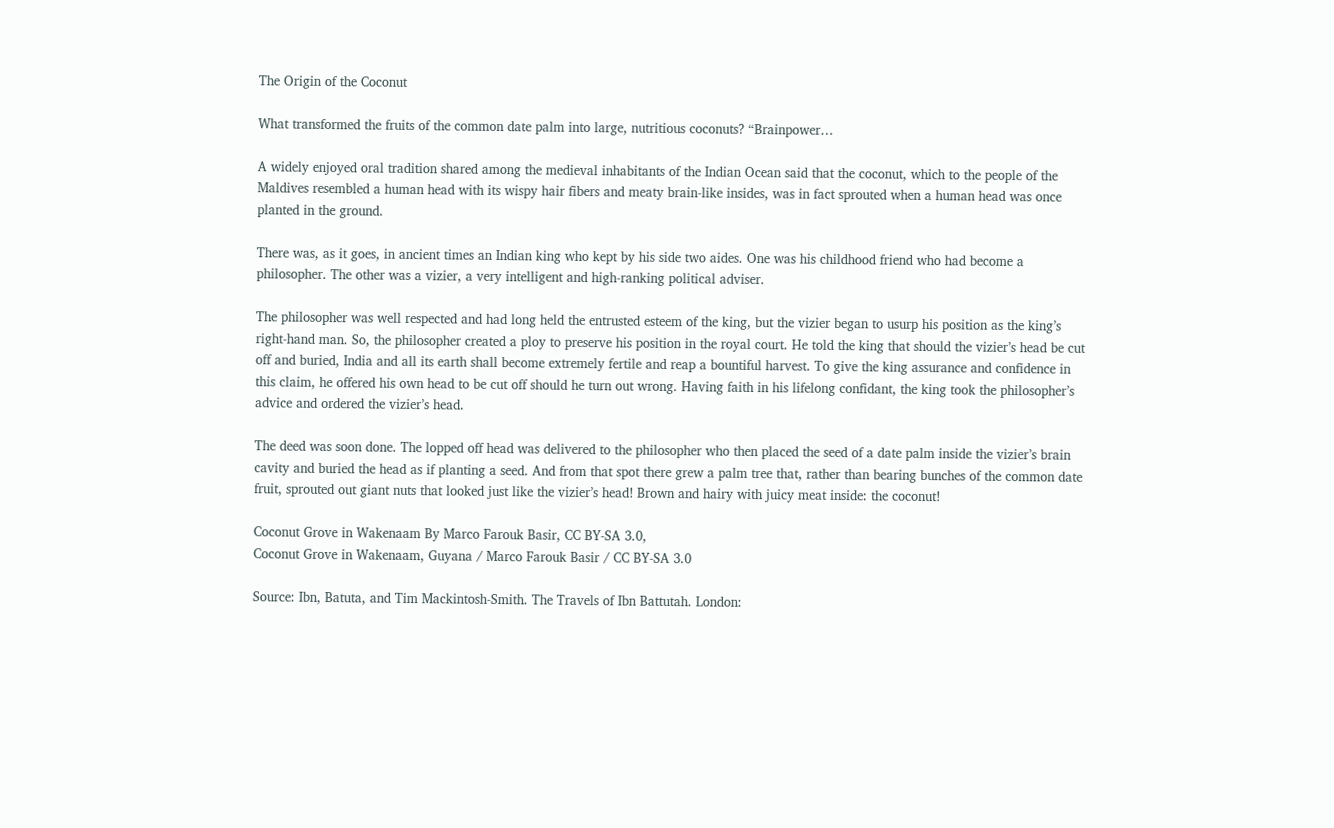The Origin of the Coconut

What transformed the fruits of the common date palm into large, nutritious coconuts? “Brainpower…

A widely enjoyed oral tradition shared among the medieval inhabitants of the Indian Ocean said that the coconut, which to the people of the Maldives resembled a human head with its wispy hair fibers and meaty brain-like insides, was in fact sprouted when a human head was once planted in the ground.

There was, as it goes, in ancient times an Indian king who kept by his side two aides. One was his childhood friend who had become a philosopher. The other was a vizier, a very intelligent and high-ranking political adviser.

The philosopher was well respected and had long held the entrusted esteem of the king, but the vizier began to usurp his position as the king’s right-hand man. So, the philosopher created a ploy to preserve his position in the royal court. He told the king that should the vizier’s head be cut off and buried, India and all its earth shall become extremely fertile and reap a bountiful harvest. To give the king assurance and confidence in this claim, he offered his own head to be cut off should he turn out wrong. Having faith in his lifelong confidant, the king took the philosopher’s advice and ordered the vizier’s head.

The deed was soon done. The lopped off head was delivered to the philosopher who then placed the seed of a date palm inside the vizier’s brain cavity and buried the head as if planting a seed. And from that spot there grew a palm tree that, rather than bearing bunches of the common date fruit, sprouted out giant nuts that looked just like the vizier’s head! Brown and hairy with juicy meat inside: the coconut!

Coconut Grove in Wakenaam By Marco Farouk Basir, CC BY-SA 3.0,
Coconut Grove in Wakenaam, Guyana / Marco Farouk Basir / CC BY-SA 3.0

Source: Ibn, Batuta, and Tim Mackintosh-Smith. The Travels of Ibn Battutah. London: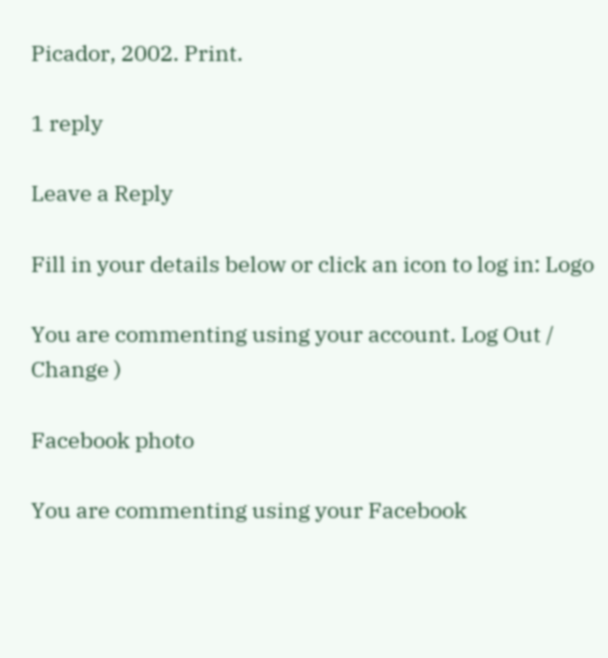Picador, 2002. Print.

1 reply

Leave a Reply

Fill in your details below or click an icon to log in: Logo

You are commenting using your account. Log Out /  Change )

Facebook photo

You are commenting using your Facebook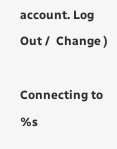account. Log Out /  Change )

Connecting to %s